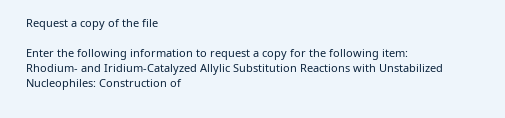Request a copy of the file

Enter the following information to request a copy for the following item: Rhodium- and Iridium-Catalyzed Allylic Substitution Reactions with Unstabilized Nucleophiles: Construction of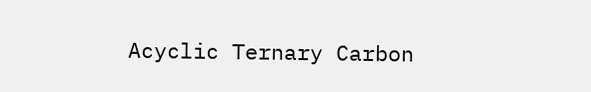Acyclic Ternary Carbon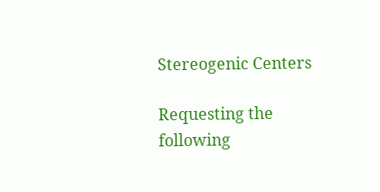Stereogenic Centers

Requesting the following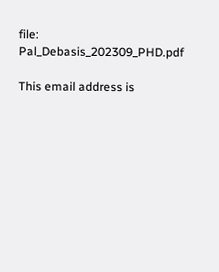file: Pal_Debasis_202309_PHD.pdf

This email address is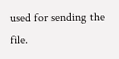used for sending the file.